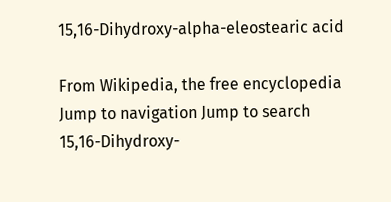15,16-Dihydroxy-alpha-eleostearic acid

From Wikipedia, the free encyclopedia
Jump to navigation Jump to search
15,16-Dihydroxy-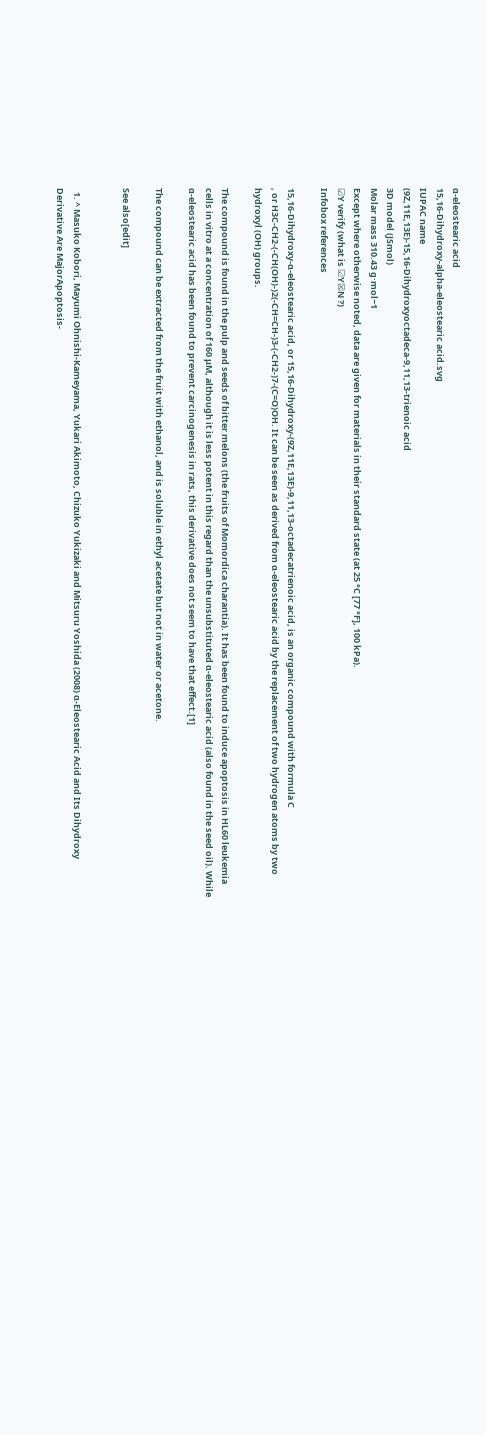α-eleostearic acid
15,16-Dihydroxy-alpha-eleostearic acid.svg
IUPAC name
(9Z,11E,13E)-15,16-Dihydroxyoctadeca-9,11,13-trienoic acid
3D model (JSmol)
Molar mass 310.43 g·mol−1
Except where otherwise noted, data are given for materials in their standard state (at 25 °C [77 °F], 100 kPa).
☑Y verify (what is ☑Y☒N ?)
Infobox references

15,16-Dihydroxy-α-eleostearic acid, or 15,16-Dihydroxy-(9Z,11E,13E)-9,11,13-octadecatrienoic acid, is an organic compound with formula C
, or H3C-CH2-(-CH(OH)-)2(-CH=CH-)3-(-CH2-)7-(C=O)OH. It can be seen as derived from α-eleostearic acid by the replacement of two hydrogen atoms by two hydroxyl (OH) groups.

The compound is found in the pulp and seeds of bitter melons (the fruits of Momordica charantia). It has been found to induce apoptosis in HL60 leukemia cells in vitro at a concentration of 160 μM, although it is less potent in this regard than the unsubstituted α-eleostearic acid (also found in the seed oil). While α-eleostearic acid has been found to prevent carcinogenesis in rats, this derivative does not seem to have that effect.[1]

The compound can be extracted from the fruit with ethanol, and is soluble in ethyl acetate but not in water or acetone.

See also[edit]


  1. ^ Masuko Kobori, Mayumi Ohnishi-Kameyama, Yukari Akimoto, Chizuko Yukizaki and Mitsuru Yoshida (2008) α-Eleostearic Acid and Its Dihydroxy Derivative Are MajorApoptosis-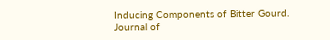Inducing Components of Bitter Gourd. Journal of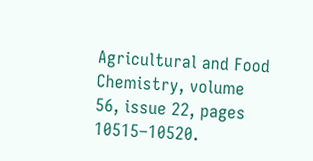Agricultural and Food Chemistry, volume 56, issue 22, pages 10515–10520.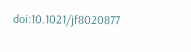doi:10.1021/jf8020877